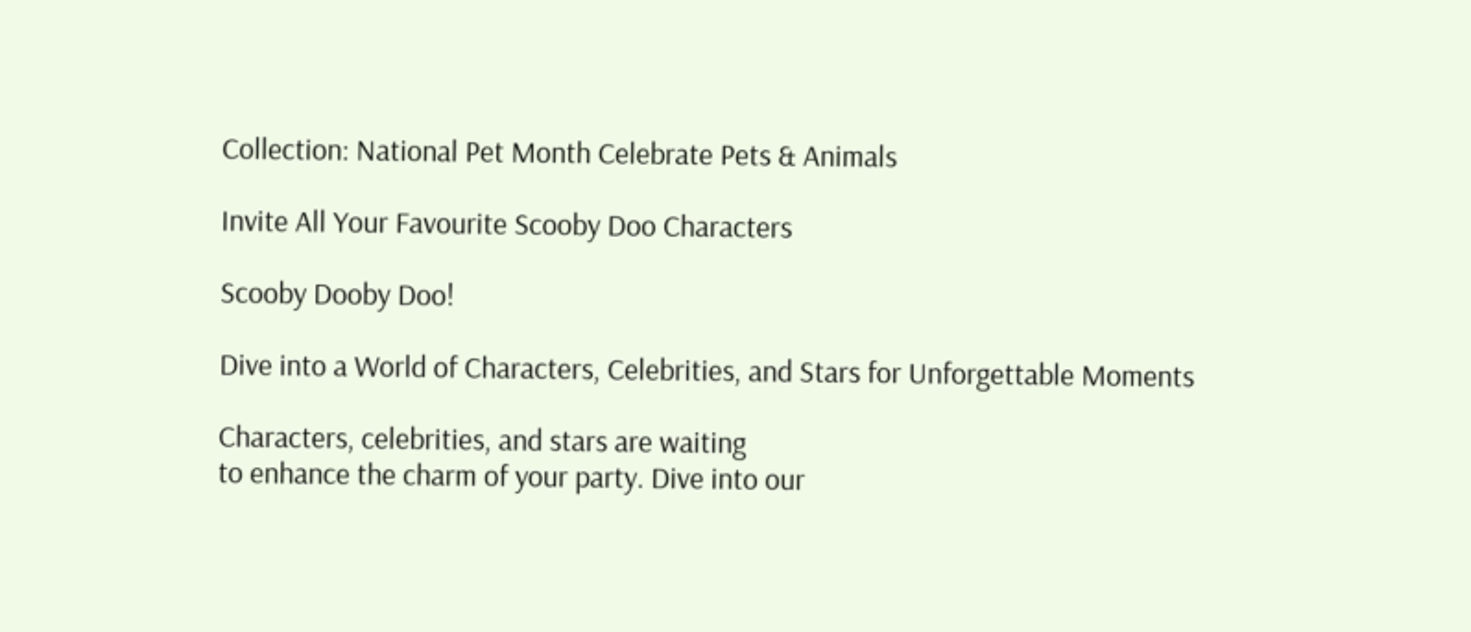Collection: National Pet Month Celebrate Pets & Animals

Invite All Your Favourite Scooby Doo Characters

Scooby Dooby Doo!

Dive into a World of Characters, Celebrities, and Stars for Unforgettable Moments

Characters, celebrities, and stars are waiting
to enhance the charm of your party. Dive into our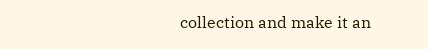collection and make it an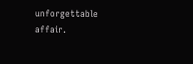unforgettable affair.